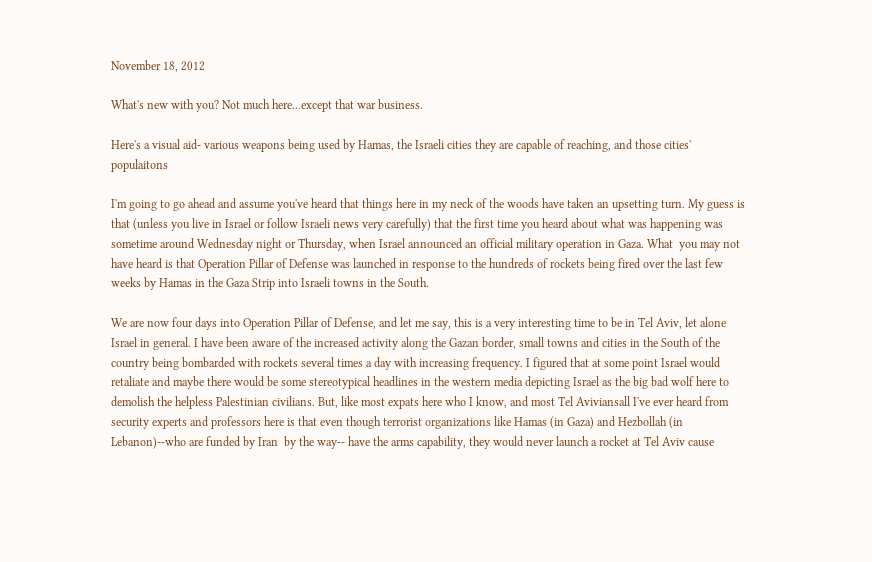November 18, 2012

What's new with you? Not much here...except that war business.

Here's a visual aid- various weapons being used by Hamas, the Israeli cities they are capable of reaching, and those cities' populaitons

I'm going to go ahead and assume you've heard that things here in my neck of the woods have taken an upsetting turn. My guess is that (unless you live in Israel or follow Israeli news very carefully) that the first time you heard about what was happening was sometime around Wednesday night or Thursday, when Israel announced an official military operation in Gaza. What  you may not have heard is that Operation Pillar of Defense was launched in response to the hundreds of rockets being fired over the last few weeks by Hamas in the Gaza Strip into Israeli towns in the South.

We are now four days into Operation Pillar of Defense, and let me say, this is a very interesting time to be in Tel Aviv, let alone Israel in general. I have been aware of the increased activity along the Gazan border, small towns and cities in the South of the country being bombarded with rockets several times a day with increasing frequency. I figured that at some point Israel would retaliate and maybe there would be some stereotypical headlines in the western media depicting Israel as the big bad wolf here to demolish the helpless Palestinian civilians. But, like most expats here who I know, and most Tel Aviviansall I've ever heard from security experts and professors here is that even though terrorist organizations like Hamas (in Gaza) and Hezbollah (in Lebanon)--who are funded by Iran  by the way-- have the arms capability, they would never launch a rocket at Tel Aviv cause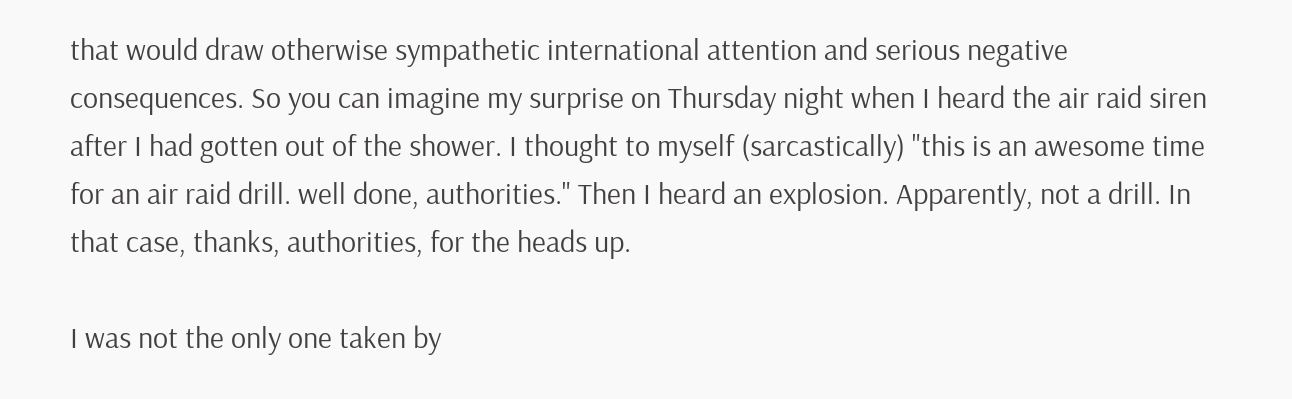that would draw otherwise sympathetic international attention and serious negative consequences. So you can imagine my surprise on Thursday night when I heard the air raid siren after I had gotten out of the shower. I thought to myself (sarcastically) "this is an awesome time for an air raid drill. well done, authorities." Then I heard an explosion. Apparently, not a drill. In that case, thanks, authorities, for the heads up.

I was not the only one taken by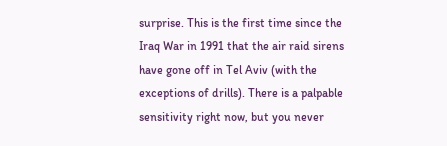surprise. This is the first time since the Iraq War in 1991 that the air raid sirens have gone off in Tel Aviv (with the exceptions of drills). There is a palpable sensitivity right now, but you never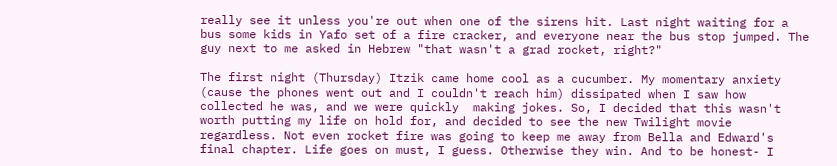really see it unless you're out when one of the sirens hit. Last night waiting for a bus some kids in Yafo set of a fire cracker, and everyone near the bus stop jumped. The guy next to me asked in Hebrew "that wasn't a grad rocket, right?"

The first night (Thursday) Itzik came home cool as a cucumber. My momentary anxiety (cause the phones went out and I couldn't reach him) dissipated when I saw how collected he was, and we were quickly  making jokes. So, I decided that this wasn't worth putting my life on hold for, and decided to see the new Twilight movie regardless. Not even rocket fire was going to keep me away from Bella and Edward's final chapter. Life goes on must, I guess. Otherwise they win. And to be honest- I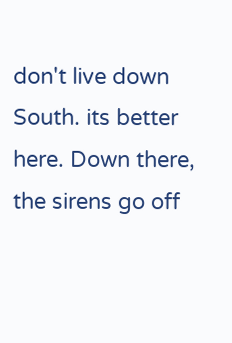don't live down South. its better here. Down there, the sirens go off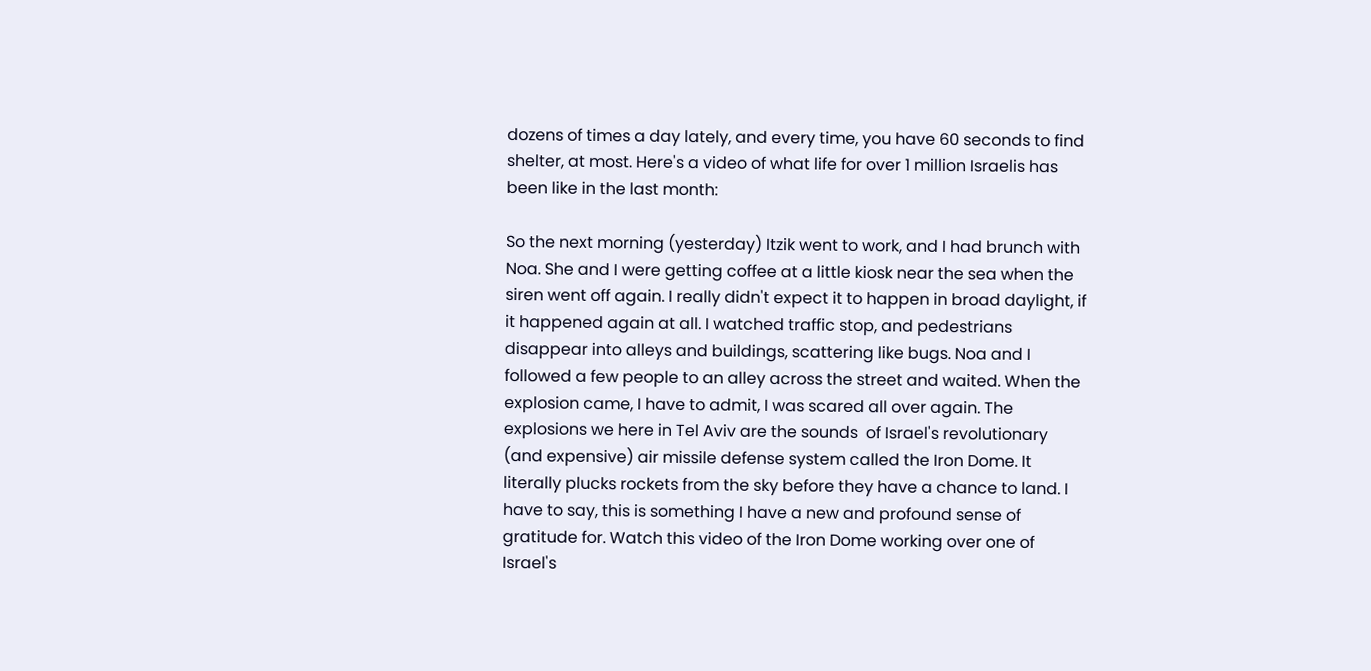dozens of times a day lately, and every time, you have 60 seconds to find shelter, at most. Here's a video of what life for over 1 million Israelis has been like in the last month:

So the next morning (yesterday) Itzik went to work, and I had brunch with Noa. She and I were getting coffee at a little kiosk near the sea when the siren went off again. I really didn't expect it to happen in broad daylight, if it happened again at all. I watched traffic stop, and pedestrians disappear into alleys and buildings, scattering like bugs. Noa and I followed a few people to an alley across the street and waited. When the explosion came, I have to admit, I was scared all over again. The explosions we here in Tel Aviv are the sounds  of Israel's revolutionary (and expensive) air missile defense system called the Iron Dome. It literally plucks rockets from the sky before they have a chance to land. I have to say, this is something I have a new and profound sense of gratitude for. Watch this video of the Iron Dome working over one of Israel's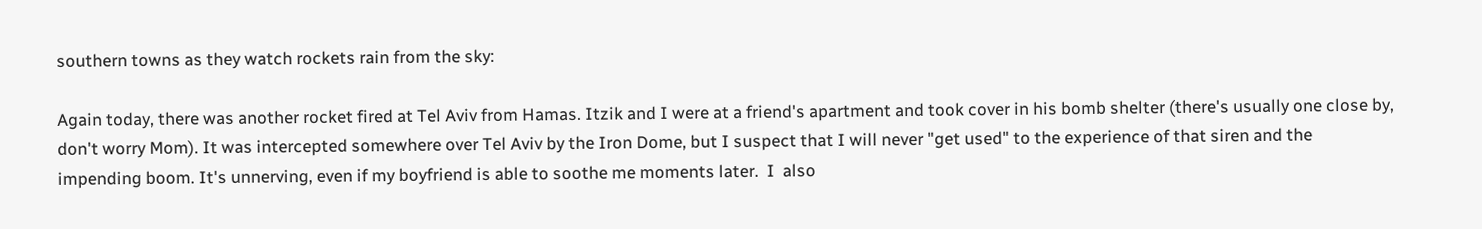southern towns as they watch rockets rain from the sky:

Again today, there was another rocket fired at Tel Aviv from Hamas. Itzik and I were at a friend's apartment and took cover in his bomb shelter (there's usually one close by, don't worry Mom). It was intercepted somewhere over Tel Aviv by the Iron Dome, but I suspect that I will never "get used" to the experience of that siren and the impending boom. It's unnerving, even if my boyfriend is able to soothe me moments later.  I  also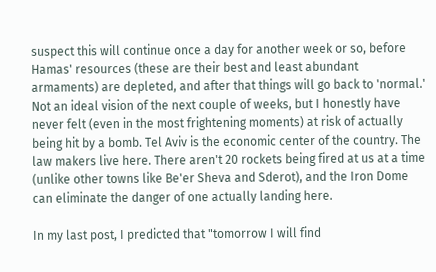suspect this will continue once a day for another week or so, before Hamas' resources (these are their best and least abundant armaments) are depleted, and after that things will go back to 'normal.' Not an ideal vision of the next couple of weeks, but I honestly have never felt (even in the most frightening moments) at risk of actually being hit by a bomb. Tel Aviv is the economic center of the country. The law makers live here. There aren't 20 rockets being fired at us at a time (unlike other towns like Be'er Sheva and Sderot), and the Iron Dome can eliminate the danger of one actually landing here.

In my last post, I predicted that "tomorrow I will find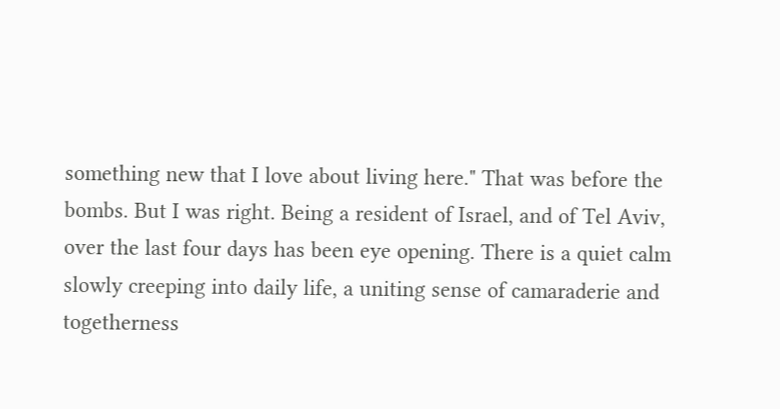something new that I love about living here." That was before the bombs. But I was right. Being a resident of Israel, and of Tel Aviv, over the last four days has been eye opening. There is a quiet calm slowly creeping into daily life, a uniting sense of camaraderie and togetherness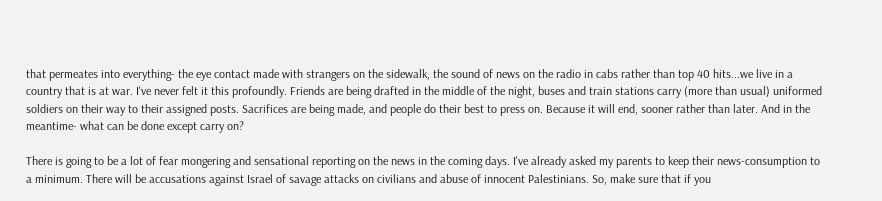that permeates into everything- the eye contact made with strangers on the sidewalk, the sound of news on the radio in cabs rather than top 40 hits...we live in a country that is at war. I've never felt it this profoundly. Friends are being drafted in the middle of the night, buses and train stations carry (more than usual) uniformed soldiers on their way to their assigned posts. Sacrifices are being made, and people do their best to press on. Because it will end, sooner rather than later. And in the meantime- what can be done except carry on?

There is going to be a lot of fear mongering and sensational reporting on the news in the coming days. I've already asked my parents to keep their news-consumption to a minimum. There will be accusations against Israel of savage attacks on civilians and abuse of innocent Palestinians. So, make sure that if you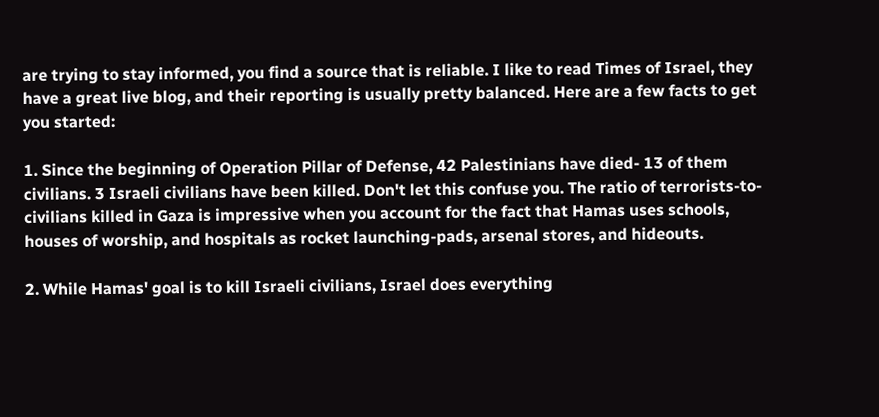are trying to stay informed, you find a source that is reliable. I like to read Times of Israel, they have a great live blog, and their reporting is usually pretty balanced. Here are a few facts to get you started:

1. Since the beginning of Operation Pillar of Defense, 42 Palestinians have died- 13 of them civilians. 3 Israeli civilians have been killed. Don't let this confuse you. The ratio of terrorists-to-civilians killed in Gaza is impressive when you account for the fact that Hamas uses schools, houses of worship, and hospitals as rocket launching-pads, arsenal stores, and hideouts.

2. While Hamas' goal is to kill Israeli civilians, Israel does everything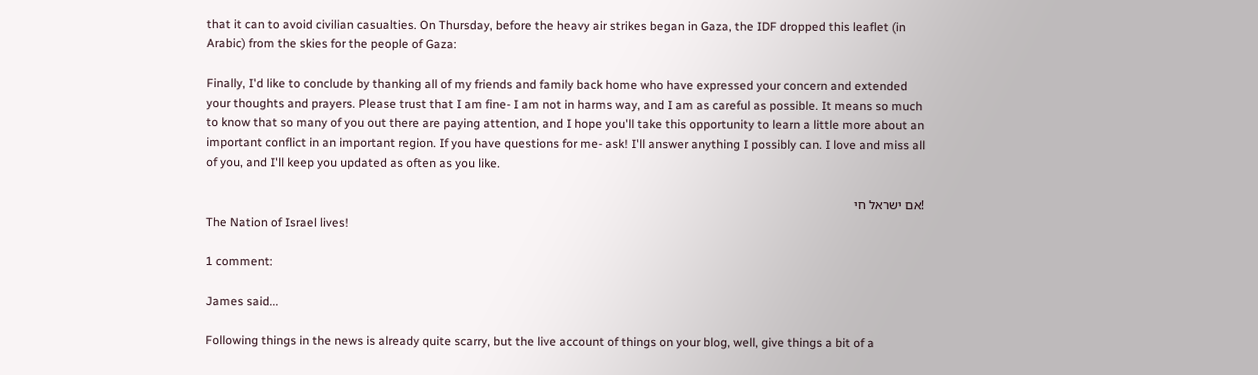that it can to avoid civilian casualties. On Thursday, before the heavy air strikes began in Gaza, the IDF dropped this leaflet (in Arabic) from the skies for the people of Gaza:

Finally, I'd like to conclude by thanking all of my friends and family back home who have expressed your concern and extended your thoughts and prayers. Please trust that I am fine- I am not in harms way, and I am as careful as possible. It means so much to know that so many of you out there are paying attention, and I hope you'll take this opportunity to learn a little more about an important conflict in an important region. If you have questions for me- ask! I'll answer anything I possibly can. I love and miss all of you, and I'll keep you updated as often as you like.

!אם ישראל חי
The Nation of Israel lives!

1 comment:

James said...

Following things in the news is already quite scarry, but the live account of things on your blog, well, give things a bit of a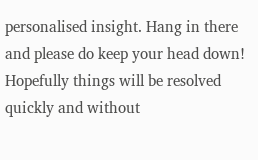personalised insight. Hang in there and please do keep your head down! Hopefully things will be resolved quickly and without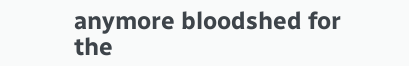anymore bloodshed for the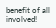benefit of all involved!